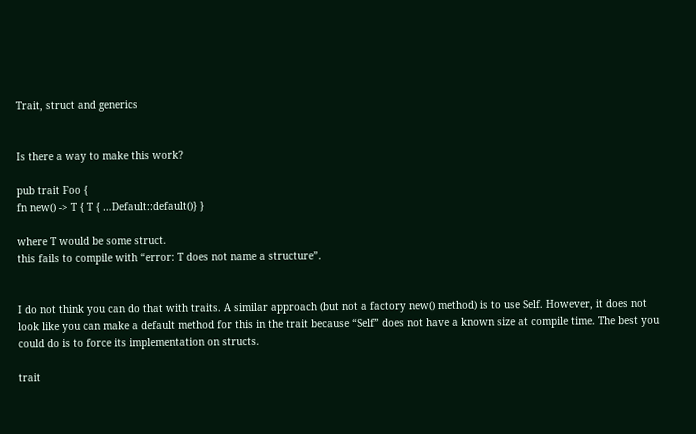Trait, struct and generics


Is there a way to make this work?

pub trait Foo {
fn new() -> T { T { …Default::default()} }

where T would be some struct.
this fails to compile with “error: T does not name a structure”.


I do not think you can do that with traits. A similar approach (but not a factory new() method) is to use Self. However, it does not look like you can make a default method for this in the trait because “Self” does not have a known size at compile time. The best you could do is to force its implementation on structs.

trait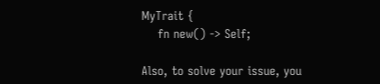MyTrait {
    fn new() -> Self;

Also, to solve your issue, you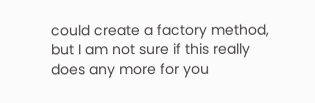could create a factory method, but I am not sure if this really does any more for you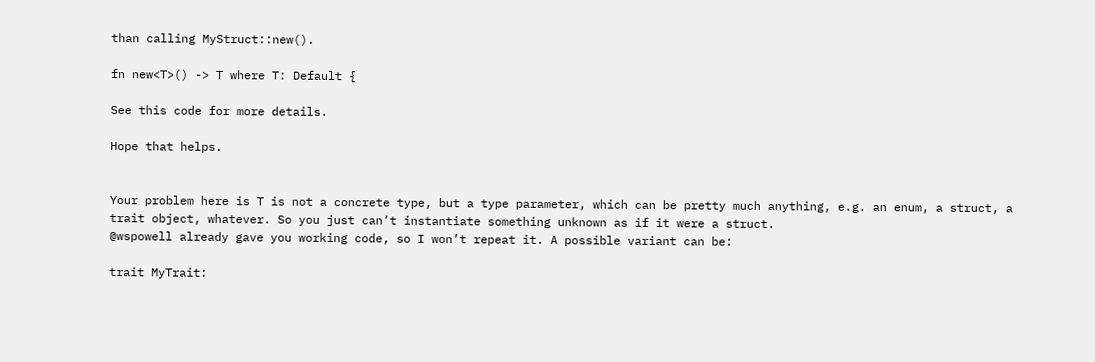than calling MyStruct::new().

fn new<T>() -> T where T: Default {

See this code for more details.

Hope that helps.


Your problem here is T is not a concrete type, but a type parameter, which can be pretty much anything, e.g. an enum, a struct, a trait object, whatever. So you just can’t instantiate something unknown as if it were a struct.
@wspowell already gave you working code, so I won’t repeat it. A possible variant can be:

trait MyTrait: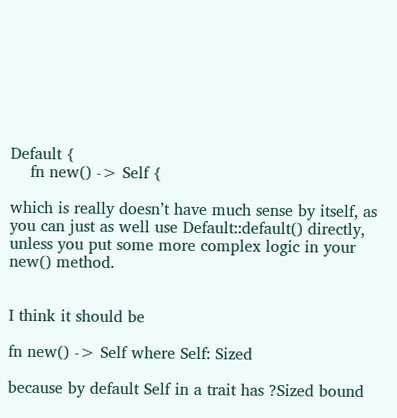Default {
    fn new() -> Self {

which is really doesn’t have much sense by itself, as you can just as well use Default::default() directly, unless you put some more complex logic in your new() method.


I think it should be

fn new() -> Self where Self: Sized

because by default Self in a trait has ?Sized bound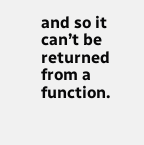and so it can’t be returned from a function.